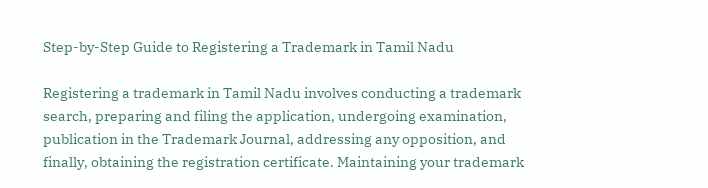Step-by-Step Guide to Registering a Trademark in Tamil Nadu

Registering a trademark in Tamil Nadu involves conducting a trademark search, preparing and filing the application, undergoing examination, publication in the Trademark Journal, addressing any opposition, and finally, obtaining the registration certificate. Maintaining your trademark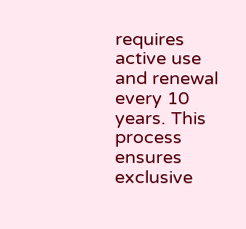requires active use and renewal every 10 years. This process ensures exclusive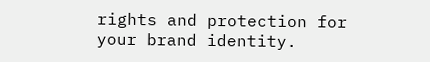rights and protection for your brand identity.